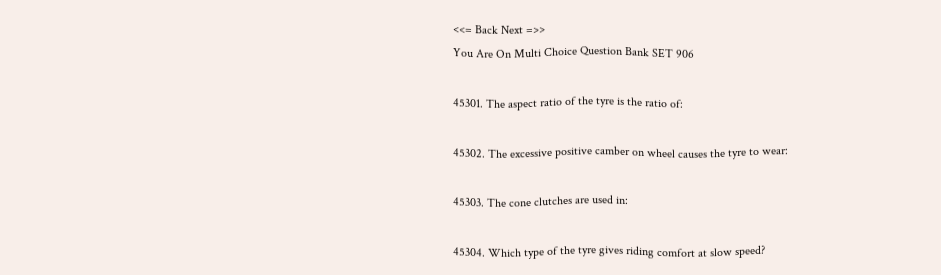<<= Back Next =>>
You Are On Multi Choice Question Bank SET 906

45301. The aspect ratio of the tyre is the ratio of:

45302. The excessive positive camber on wheel causes the tyre to wear:

45303. The cone clutches are used in:

45304. Which type of the tyre gives riding comfort at slow speed?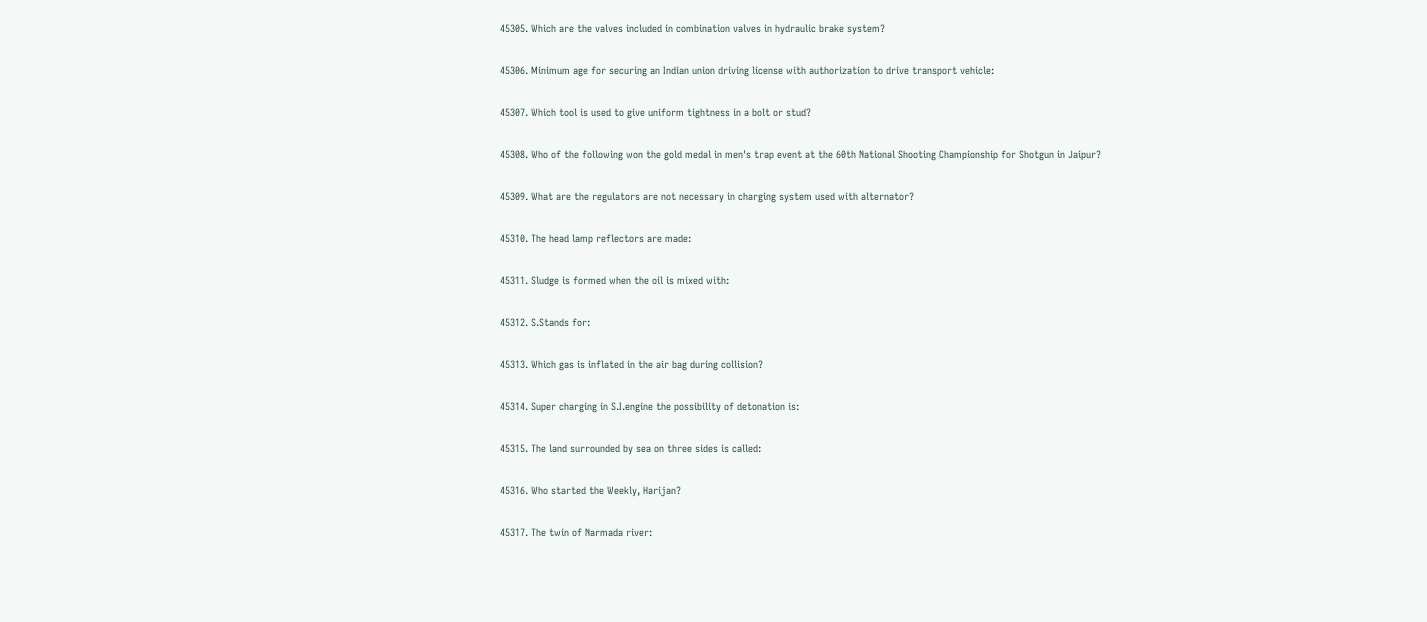45305. Which are the valves included in combination valves in hydraulic brake system?

45306. Minimum age for securing an Indian union driving license with authorization to drive transport vehicle:

45307. Which tool is used to give uniform tightness in a bolt or stud?

45308. Who of the following won the gold medal in men's trap event at the 60th National Shooting Championship for Shotgun in Jaipur?

45309. What are the regulators are not necessary in charging system used with alternator?

45310. The head lamp reflectors are made:

45311. Sludge is formed when the oil is mixed with:

45312. S.Stands for:

45313. Which gas is inflated in the air bag during collision?

45314. Super charging in S.I.engine the possibility of detonation is:

45315. The land surrounded by sea on three sides is called:

45316. Who started the Weekly, Harijan?

45317. The twin of Narmada river: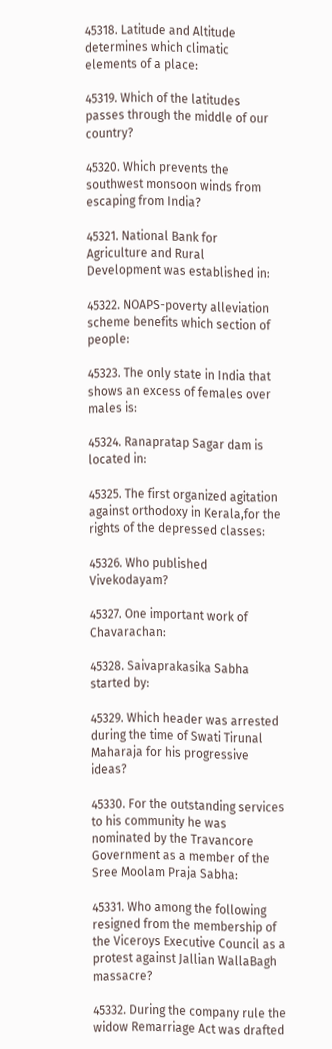45318. Latitude and Altitude determines which climatic elements of a place:

45319. Which of the latitudes passes through the middle of our country?

45320. Which prevents the southwest monsoon winds from escaping from India?

45321. National Bank for Agriculture and Rural Development was established in:

45322. NOAPS-poverty alleviation scheme benefits which section of people:

45323. The only state in India that shows an excess of females over males is:

45324. Ranapratap Sagar dam is located in:

45325. The first organized agitation against orthodoxy in Kerala,for the rights of the depressed classes:

45326. Who published Vivekodayam?

45327. One important work of Chavarachan:

45328. Saivaprakasika Sabha started by:

45329. Which header was arrested during the time of Swati Tirunal Maharaja for his progressive ideas?

45330. For the outstanding services to his community he was nominated by the Travancore Government as a member of the Sree Moolam Praja Sabha:

45331. Who among the following resigned from the membership of the Viceroys Executive Council as a protest against Jallian WallaBagh massacre?

45332. During the company rule the widow Remarriage Act was drafted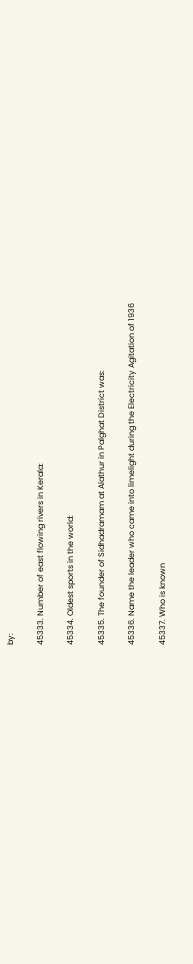by:

45333. Number of east flowing rivers in Kerala:

45334. Oldest sports in the world:

45335. The founder of Sidhadramam at Alathur in Palghat District was:

45336. Name the leader who came into limelight during the Electricity Agitation of 1936

45337. Who is known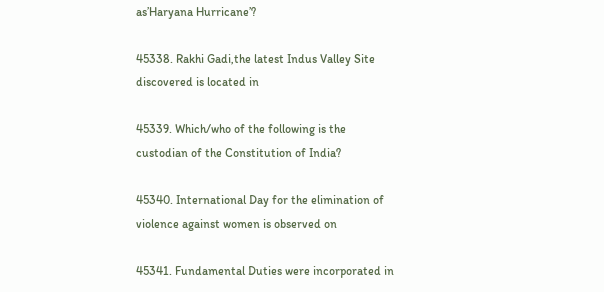as’Haryana Hurricane’?

45338. Rakhi Gadi,the latest Indus Valley Site discovered is located in

45339. Which/who of the following is the custodian of the Constitution of India?

45340. International Day for the elimination of violence against women is observed on

45341. Fundamental Duties were incorporated in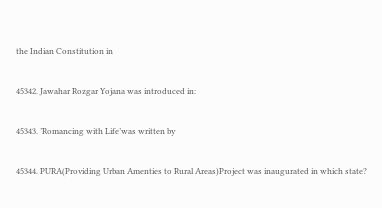the Indian Constitution in

45342. Jawahar Rozgar Yojana was introduced in:

45343. ’Romancing with Life’was written by

45344. PURA(Providing Urban Amenties to Rural Areas)Project was inaugurated in which state?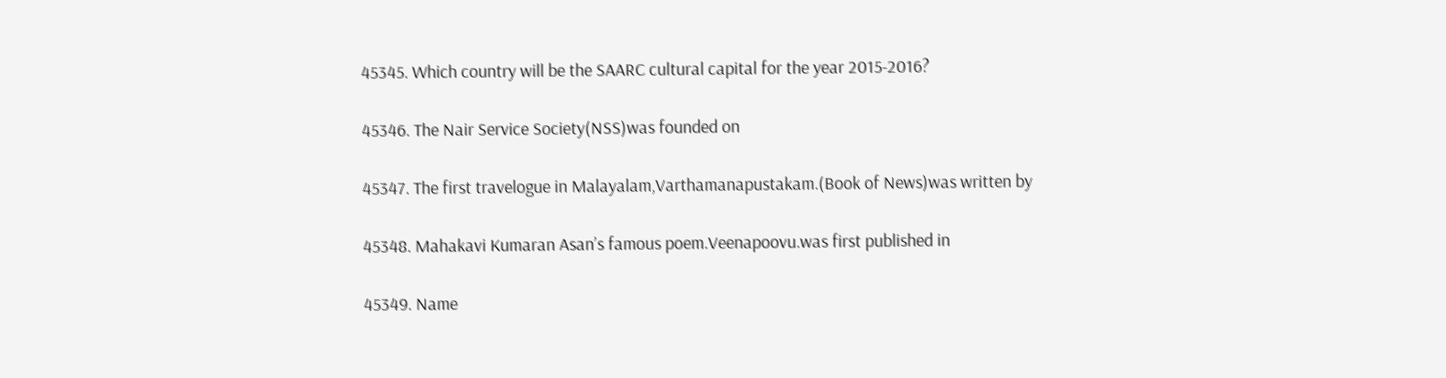45345. Which country will be the SAARC cultural capital for the year 2015-2016?

45346. The Nair Service Society(NSS)was founded on

45347. The first travelogue in Malayalam,Varthamanapustakam.(Book of News)was written by

45348. Mahakavi Kumaran Asan’s famous poem.Veenapoovu.was first published in

45349. Name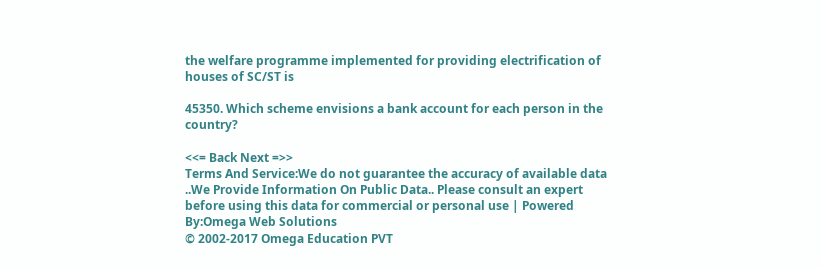the welfare programme implemented for providing electrification of houses of SC/ST is

45350. Which scheme envisions a bank account for each person in the country?

<<= Back Next =>>
Terms And Service:We do not guarantee the accuracy of available data ..We Provide Information On Public Data.. Please consult an expert before using this data for commercial or personal use | Powered By:Omega Web Solutions
© 2002-2017 Omega Education PVT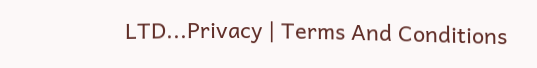LTD...Privacy | Terms And Conditions